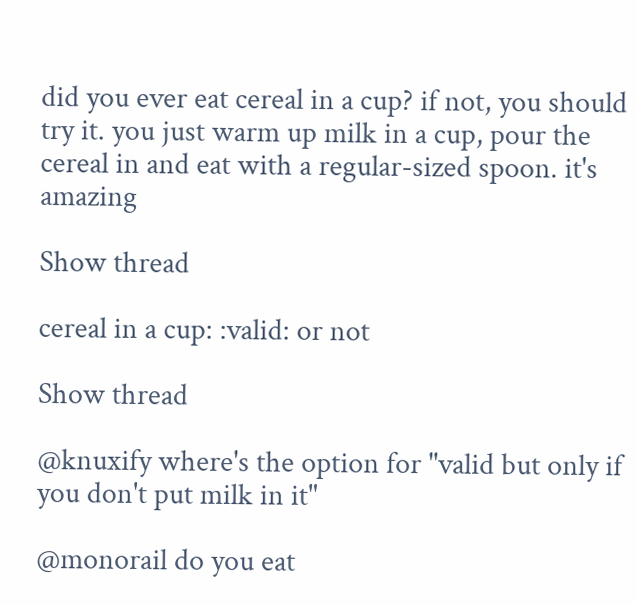did you ever eat cereal in a cup? if not, you should try it. you just warm up milk in a cup, pour the cereal in and eat with a regular-sized spoon. it's amazing

Show thread

cereal in a cup: :valid: or not

Show thread

@knuxify where's the option for "valid but only if you don't put milk in it"

@monorail do you eat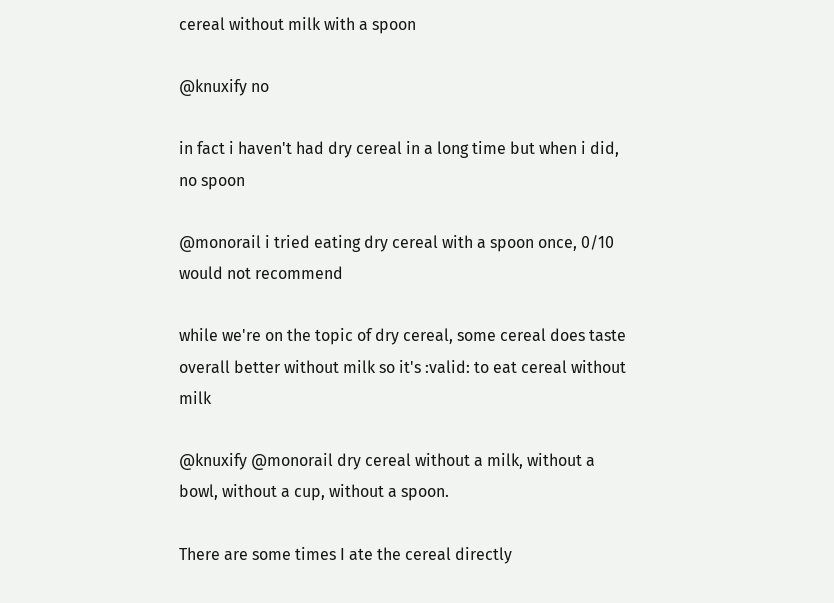cereal without milk with a spoon

@knuxify no

in fact i haven't had dry cereal in a long time but when i did, no spoon

@monorail i tried eating dry cereal with a spoon once, 0/10 would not recommend

while we're on the topic of dry cereal, some cereal does taste overall better without milk so it's :valid: to eat cereal without milk

@knuxify @monorail dry cereal without a milk, without a bowl, without a cup, without a spoon.

There are some times I ate the cereal directly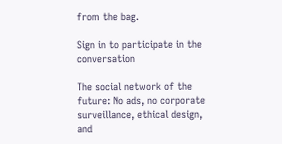from the bag.

Sign in to participate in the conversation

The social network of the future: No ads, no corporate surveillance, ethical design, and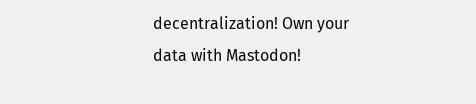decentralization! Own your data with Mastodon!